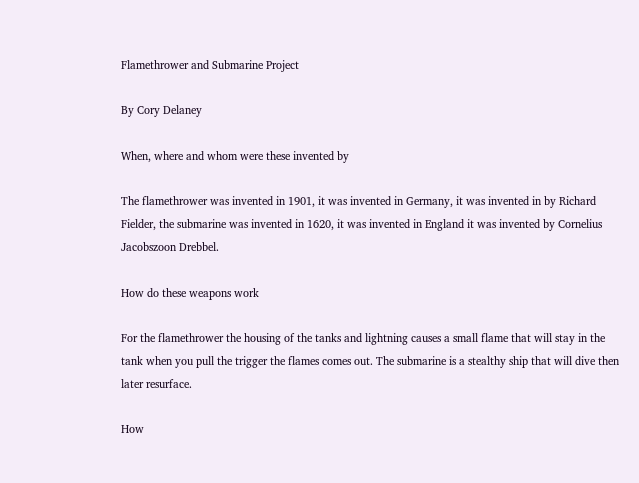Flamethrower and Submarine Project

By Cory Delaney

When, where and whom were these invented by

The flamethrower was invented in 1901, it was invented in Germany, it was invented in by Richard Fielder, the submarine was invented in 1620, it was invented in England it was invented by Cornelius Jacobszoon Drebbel.

How do these weapons work

For the flamethrower the housing of the tanks and lightning causes a small flame that will stay in the tank when you pull the trigger the flames comes out. The submarine is a stealthy ship that will dive then later resurface.

How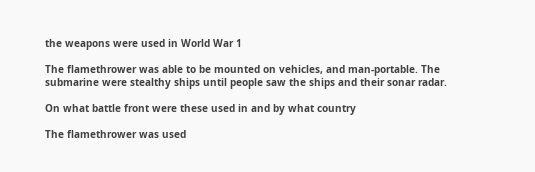the weapons were used in World War 1

The flamethrower was able to be mounted on vehicles, and man-portable. The submarine were stealthy ships until people saw the ships and their sonar radar.

On what battle front were these used in and by what country

The flamethrower was used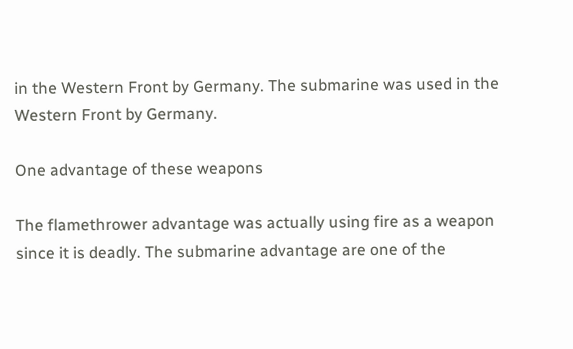in the Western Front by Germany. The submarine was used in the Western Front by Germany.

One advantage of these weapons

The flamethrower advantage was actually using fire as a weapon since it is deadly. The submarine advantage are one of the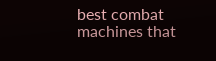best combat machines that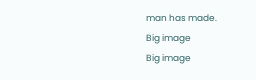man has made.
Big image
Big image